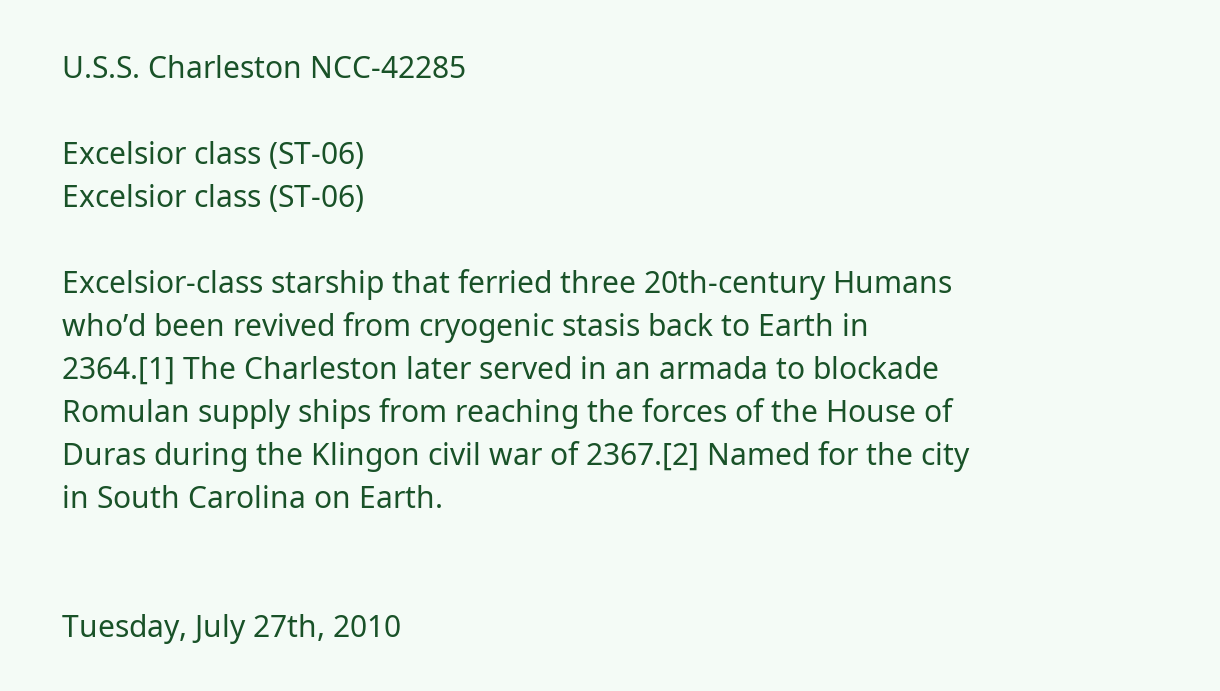U.S.S. Charleston NCC-42285

Excelsior class (ST-06)
Excelsior class (ST-06)

Excelsior-class starship that ferried three 20th-century Humans who’d been revived from cryogenic stasis back to Earth in 2364.[1] The Charleston later served in an armada to blockade Romulan supply ships from reaching the forces of the House of Duras during the Klingon civil war of 2367.[2] Named for the city in South Carolina on Earth.


Tuesday, July 27th, 2010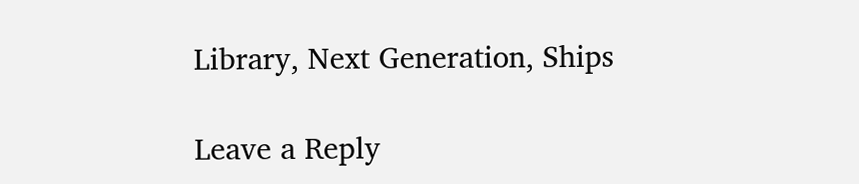Library, Next Generation, Ships

Leave a Reply